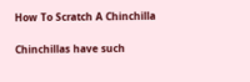How To Scratch A Chinchilla

Chinchillas have such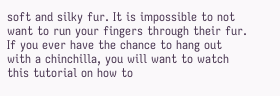soft and silky fur. It is impossible to not want to run your fingers through their fur. If you ever have the chance to hang out with a chinchilla, you will want to watch this tutorial on how to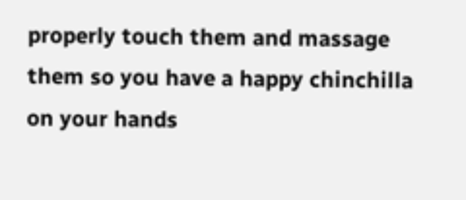properly touch them and massage them so you have a happy chinchilla on your hands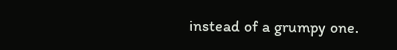instead of a grumpy one.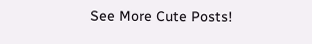See More Cute Posts!